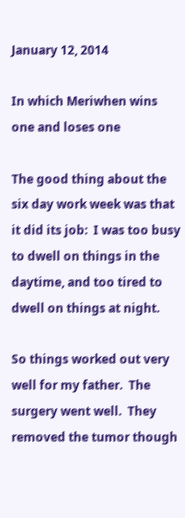January 12, 2014

In which Meriwhen wins one and loses one

The good thing about the six day work week was that it did its job:  I was too busy to dwell on things in the daytime, and too tired to dwell on things at night.

So things worked out very well for my father.  The surgery went well.  They removed the tumor though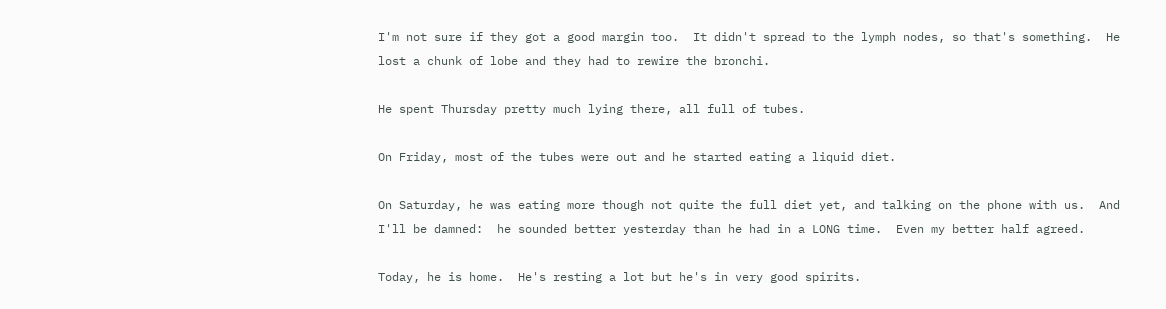I'm not sure if they got a good margin too.  It didn't spread to the lymph nodes, so that's something.  He lost a chunk of lobe and they had to rewire the bronchi.

He spent Thursday pretty much lying there, all full of tubes.

On Friday, most of the tubes were out and he started eating a liquid diet.

On Saturday, he was eating more though not quite the full diet yet, and talking on the phone with us.  And I'll be damned:  he sounded better yesterday than he had in a LONG time.  Even my better half agreed.

Today, he is home.  He's resting a lot but he's in very good spirits.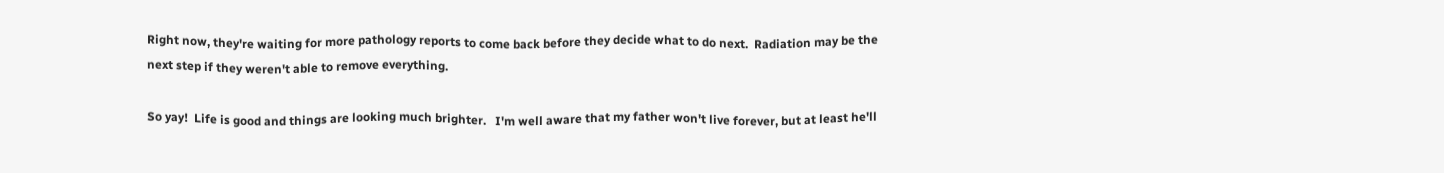Right now, they're waiting for more pathology reports to come back before they decide what to do next.  Radiation may be the next step if they weren't able to remove everything.

So yay!  Life is good and things are looking much brighter.   I'm well aware that my father won't live forever, but at least he'll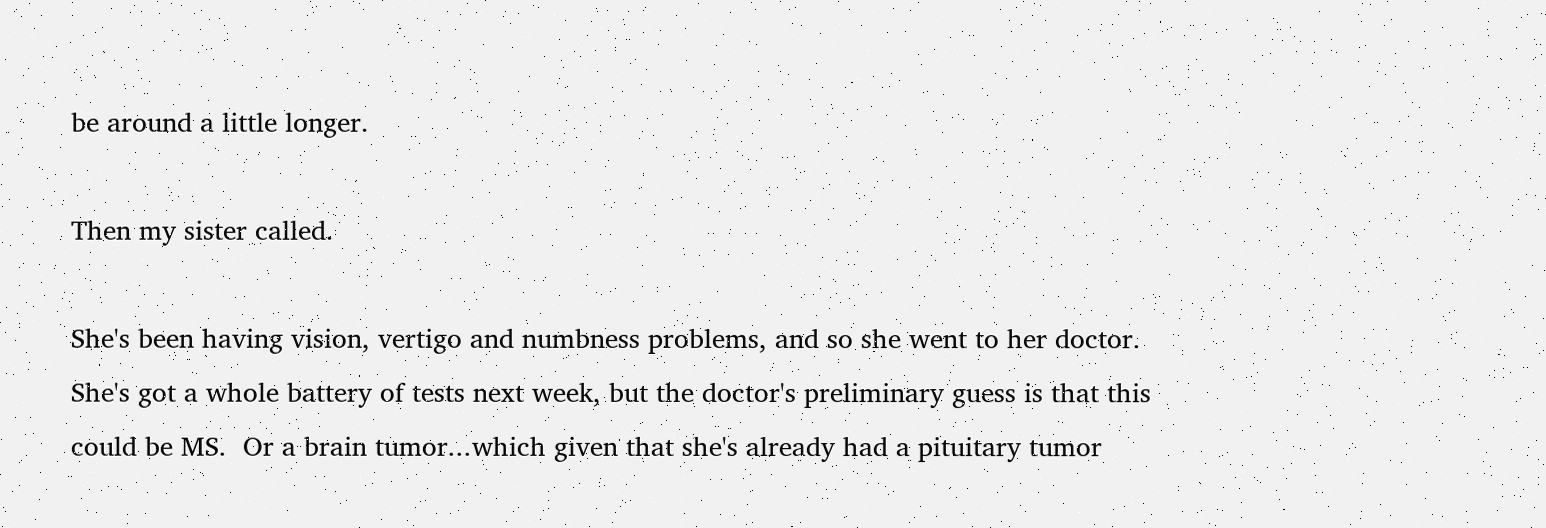be around a little longer.

Then my sister called.

She's been having vision, vertigo and numbness problems, and so she went to her doctor.  She's got a whole battery of tests next week, but the doctor's preliminary guess is that this could be MS.  Or a brain tumor...which given that she's already had a pituitary tumor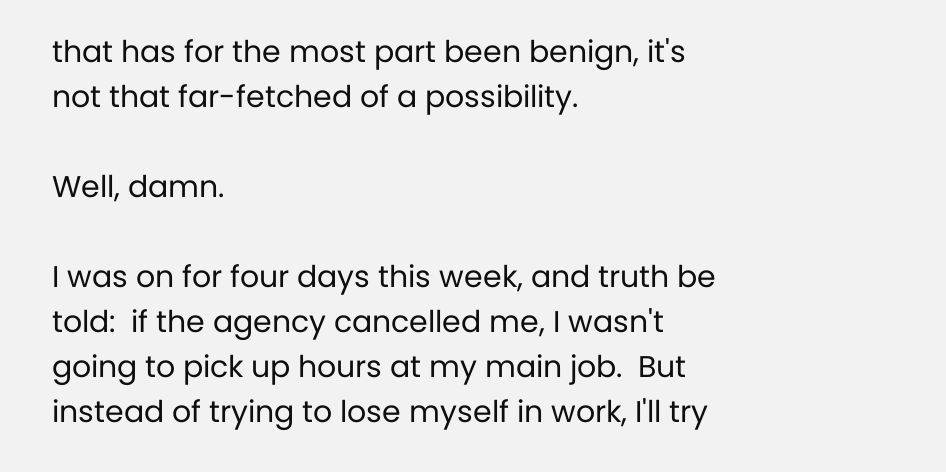that has for the most part been benign, it's not that far-fetched of a possibility.

Well, damn.

I was on for four days this week, and truth be told:  if the agency cancelled me, I wasn't going to pick up hours at my main job.  But instead of trying to lose myself in work, I'll try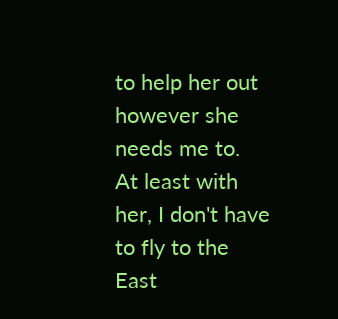to help her out however she needs me to.  At least with her, I don't have to fly to the East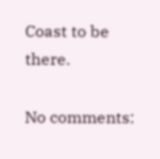Coast to be there.

No comments: